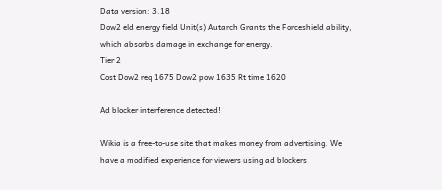Data version: 3.18
Dow2 eld energy field Unit(s) Autarch Grants the Forceshield ability, which absorbs damage in exchange for energy.
Tier 2
Cost Dow2 req 1675 Dow2 pow 1635 Rt time 1620

Ad blocker interference detected!

Wikia is a free-to-use site that makes money from advertising. We have a modified experience for viewers using ad blockers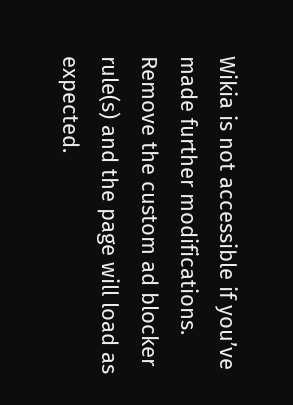Wikia is not accessible if you’ve made further modifications. Remove the custom ad blocker rule(s) and the page will load as expected.